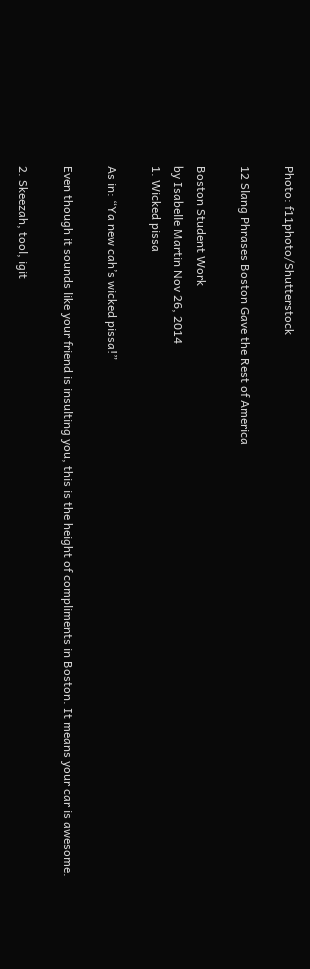Photo: f11photo/Shutterstock

12 Slang Phrases Boston Gave the Rest of America

Boston Student Work
by Isabelle Martin Nov 26, 2014
1. Wicked pissa

As in: “Ya new cah’s wicked pissa!”

Even though it sounds like your friend is insulting you, this is the height of compliments in Boston. It means your car is awesome.

2. Skeezah, tool, igit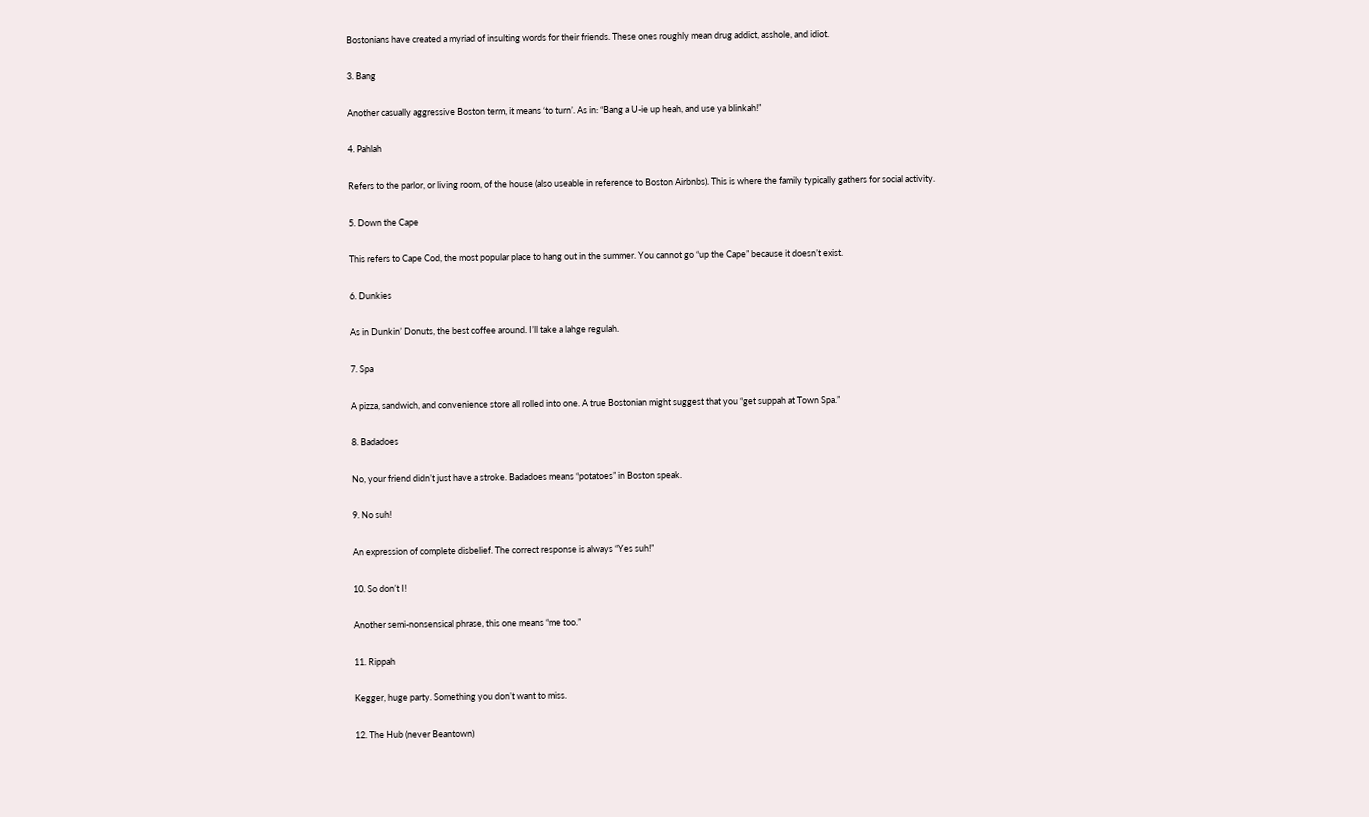Bostonians have created a myriad of insulting words for their friends. These ones roughly mean drug addict, asshole, and idiot.

3. Bang

Another casually aggressive Boston term, it means ‘to turn’. As in: “Bang a U-ie up heah, and use ya blinkah!”

4. Pahlah

Refers to the parlor, or living room, of the house (also useable in reference to Boston Airbnbs). This is where the family typically gathers for social activity.

5. Down the Cape

This refers to Cape Cod, the most popular place to hang out in the summer. You cannot go “up the Cape” because it doesn’t exist.

6. Dunkies

As in Dunkin’ Donuts, the best coffee around. I’ll take a lahge regulah.

7. Spa

A pizza, sandwich, and convenience store all rolled into one. A true Bostonian might suggest that you “get suppah at Town Spa.”

8. Badadoes

No, your friend didn’t just have a stroke. Badadoes means “potatoes” in Boston speak.

9. No suh!

An expression of complete disbelief. The correct response is always “Yes suh!”

10. So don’t I!

Another semi-nonsensical phrase, this one means “me too.”

11. Rippah

Kegger, huge party. Something you don’t want to miss.

12. The Hub (never Beantown)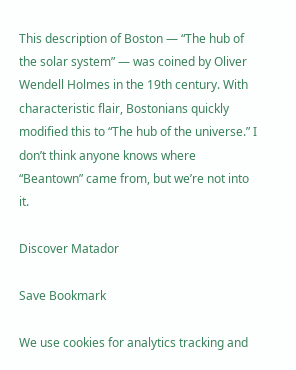This description of Boston — “The hub of the solar system” — was coined by Oliver Wendell Holmes in the 19th century. With characteristic flair, Bostonians quickly modified this to “The hub of the universe.” I don’t think anyone knows where “Beantown” came from, but we’re not into it.

Discover Matador

Save Bookmark

We use cookies for analytics tracking and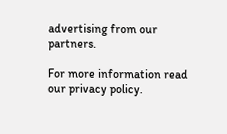advertising from our partners.

For more information read our privacy policy.